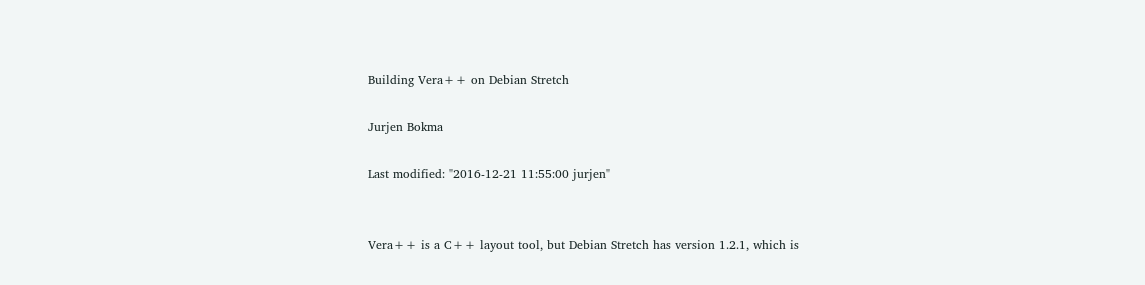Building Vera++ on Debian Stretch

Jurjen Bokma

Last modified: "2016-12-21 11:55:00 jurjen"


Vera++ is a C++ layout tool, but Debian Stretch has version 1.2.1, which is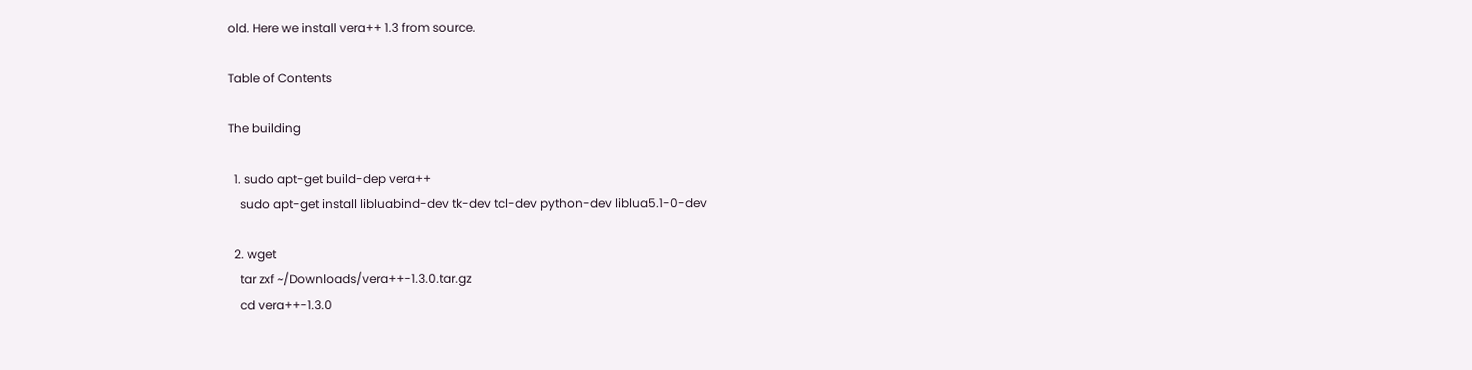old. Here we install vera++ 1.3 from source.

Table of Contents

The building

  1. sudo apt-get build-dep vera++
    sudo apt-get install libluabind-dev tk-dev tcl-dev python-dev liblua5.1-0-dev

  2. wget
    tar zxf ~/Downloads/vera++-1.3.0.tar.gz
    cd vera++-1.3.0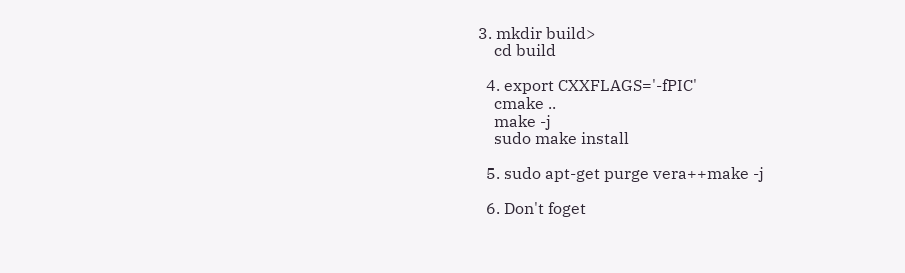3. mkdir build>
    cd build

  4. export CXXFLAGS='-fPIC'
    cmake ..
    make -j
    sudo make install

  5. sudo apt-get purge vera++make -j

  6. Don't foget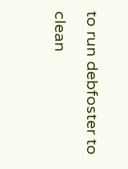to run debfoster to clean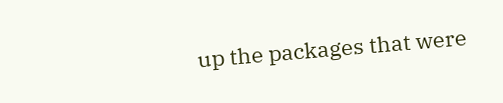up the packages that were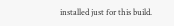installed just for this build.